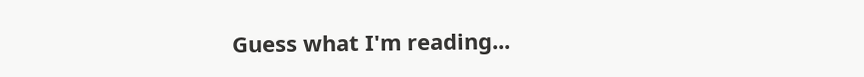Guess what I'm reading...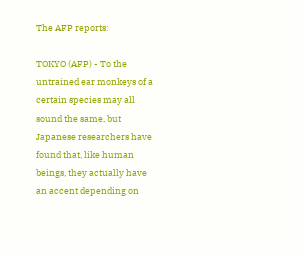The AFP reports:

TOKYO (AFP) - To the untrained ear monkeys of a certain species may all sound the same, but Japanese researchers have found that, like human beings, they actually have an accent depending on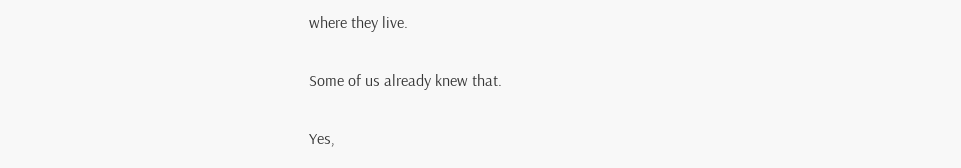where they live.

Some of us already knew that.

Yes,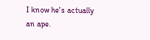I know he's actually an ape.